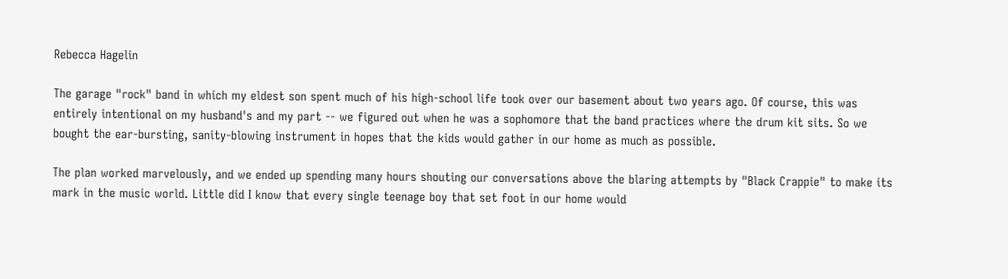Rebecca Hagelin

The garage "rock" band in which my eldest son spent much of his high-school life took over our basement about two years ago. Of course, this was entirely intentional on my husband's and my part -- we figured out when he was a sophomore that the band practices where the drum kit sits. So we bought the ear-bursting, sanity-blowing instrument in hopes that the kids would gather in our home as much as possible.

The plan worked marvelously, and we ended up spending many hours shouting our conversations above the blaring attempts by "Black Crappie" to make its mark in the music world. Little did I know that every single teenage boy that set foot in our home would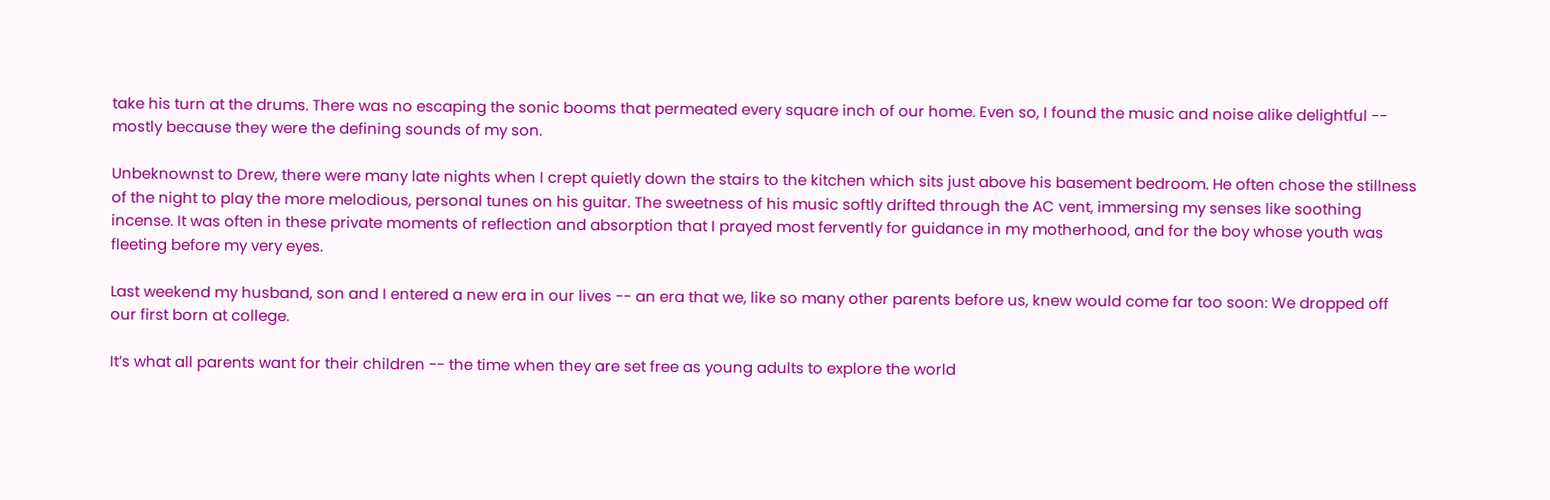take his turn at the drums. There was no escaping the sonic booms that permeated every square inch of our home. Even so, I found the music and noise alike delightful -- mostly because they were the defining sounds of my son.

Unbeknownst to Drew, there were many late nights when I crept quietly down the stairs to the kitchen which sits just above his basement bedroom. He often chose the stillness of the night to play the more melodious, personal tunes on his guitar. The sweetness of his music softly drifted through the AC vent, immersing my senses like soothing incense. It was often in these private moments of reflection and absorption that I prayed most fervently for guidance in my motherhood, and for the boy whose youth was fleeting before my very eyes.

Last weekend my husband, son and I entered a new era in our lives -- an era that we, like so many other parents before us, knew would come far too soon: We dropped off our first born at college.

It’s what all parents want for their children -- the time when they are set free as young adults to explore the world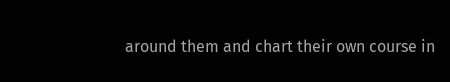around them and chart their own course in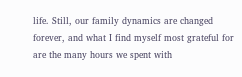life. Still, our family dynamics are changed forever, and what I find myself most grateful for are the many hours we spent with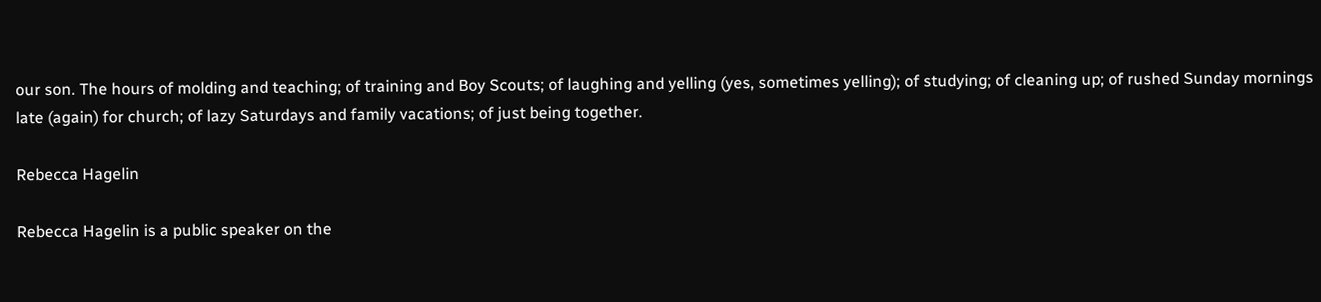our son. The hours of molding and teaching; of training and Boy Scouts; of laughing and yelling (yes, sometimes yelling); of studying; of cleaning up; of rushed Sunday mornings late (again) for church; of lazy Saturdays and family vacations; of just being together.

Rebecca Hagelin

Rebecca Hagelin is a public speaker on the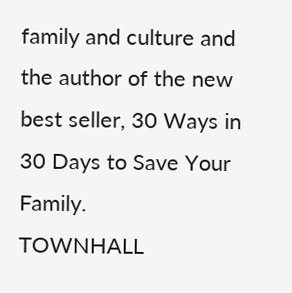family and culture and the author of the new best seller, 30 Ways in 30 Days to Save Your Family.
TOWNHALL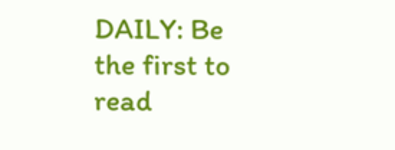DAILY: Be the first to read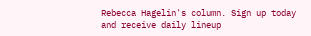Rebecca Hagelin's column. Sign up today and receive daily lineup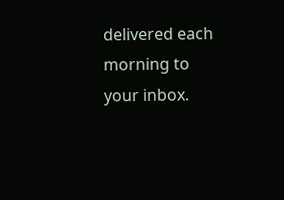delivered each morning to your inbox.